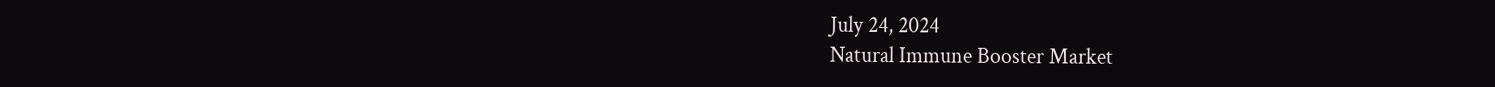July 24, 2024
Natural Immune Booster Market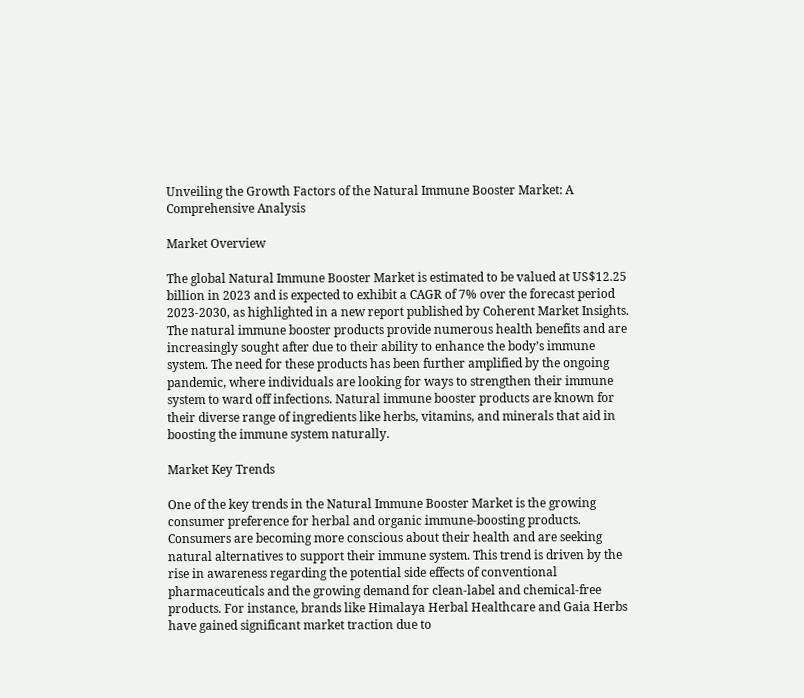Unveiling the Growth Factors of the Natural Immune Booster Market: A Comprehensive Analysis

Market Overview

The global Natural Immune Booster Market is estimated to be valued at US$12.25 billion in 2023 and is expected to exhibit a CAGR of 7% over the forecast period 2023-2030, as highlighted in a new report published by Coherent Market Insights. The natural immune booster products provide numerous health benefits and are increasingly sought after due to their ability to enhance the body’s immune system. The need for these products has been further amplified by the ongoing pandemic, where individuals are looking for ways to strengthen their immune system to ward off infections. Natural immune booster products are known for their diverse range of ingredients like herbs, vitamins, and minerals that aid in boosting the immune system naturally.

Market Key Trends

One of the key trends in the Natural Immune Booster Market is the growing consumer preference for herbal and organic immune-boosting products. Consumers are becoming more conscious about their health and are seeking natural alternatives to support their immune system. This trend is driven by the rise in awareness regarding the potential side effects of conventional pharmaceuticals and the growing demand for clean-label and chemical-free products. For instance, brands like Himalaya Herbal Healthcare and Gaia Herbs have gained significant market traction due to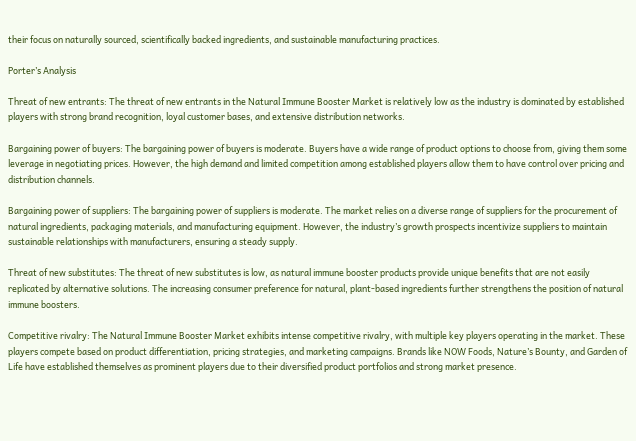their focus on naturally sourced, scientifically backed ingredients, and sustainable manufacturing practices.

Porter’s Analysis

Threat of new entrants: The threat of new entrants in the Natural Immune Booster Market is relatively low as the industry is dominated by established players with strong brand recognition, loyal customer bases, and extensive distribution networks.

Bargaining power of buyers: The bargaining power of buyers is moderate. Buyers have a wide range of product options to choose from, giving them some leverage in negotiating prices. However, the high demand and limited competition among established players allow them to have control over pricing and distribution channels.

Bargaining power of suppliers: The bargaining power of suppliers is moderate. The market relies on a diverse range of suppliers for the procurement of natural ingredients, packaging materials, and manufacturing equipment. However, the industry’s growth prospects incentivize suppliers to maintain sustainable relationships with manufacturers, ensuring a steady supply.

Threat of new substitutes: The threat of new substitutes is low, as natural immune booster products provide unique benefits that are not easily replicated by alternative solutions. The increasing consumer preference for natural, plant-based ingredients further strengthens the position of natural immune boosters.

Competitive rivalry: The Natural Immune Booster Market exhibits intense competitive rivalry, with multiple key players operating in the market. These players compete based on product differentiation, pricing strategies, and marketing campaigns. Brands like NOW Foods, Nature’s Bounty, and Garden of Life have established themselves as prominent players due to their diversified product portfolios and strong market presence.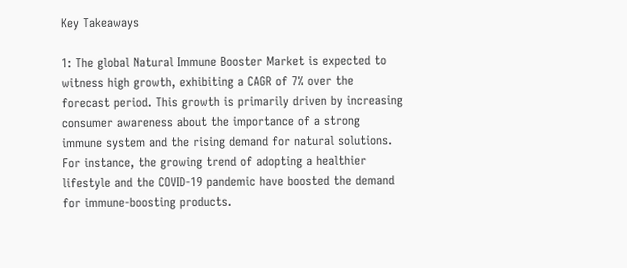Key Takeaways

1: The global Natural Immune Booster Market is expected to witness high growth, exhibiting a CAGR of 7% over the forecast period. This growth is primarily driven by increasing consumer awareness about the importance of a strong immune system and the rising demand for natural solutions. For instance, the growing trend of adopting a healthier lifestyle and the COVID-19 pandemic have boosted the demand for immune-boosting products.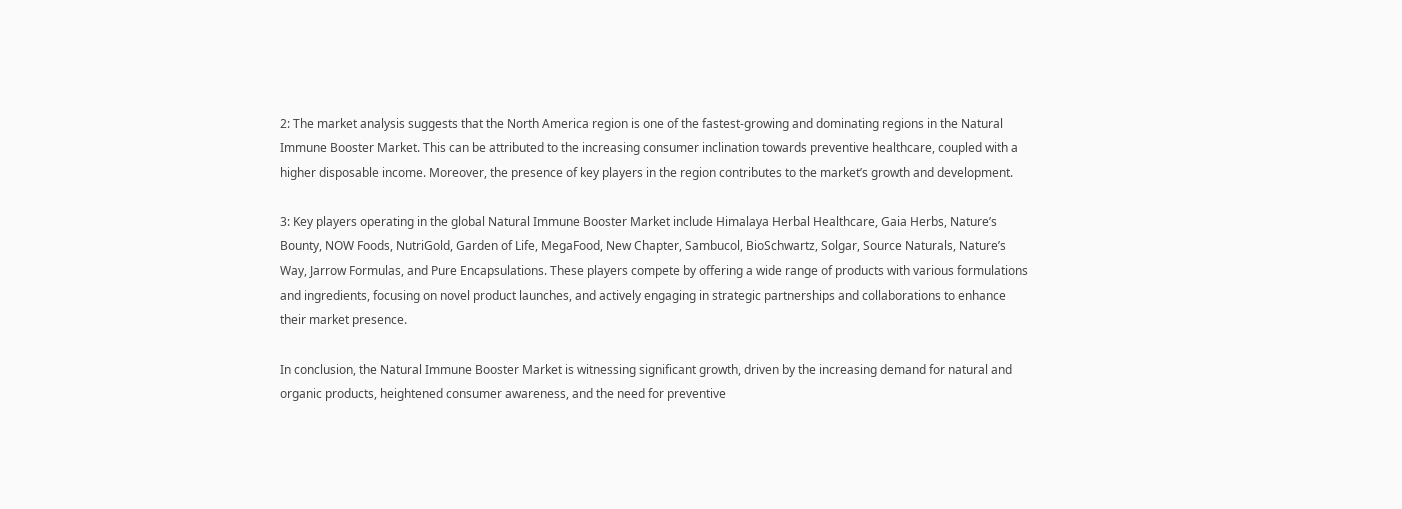2: The market analysis suggests that the North America region is one of the fastest-growing and dominating regions in the Natural Immune Booster Market. This can be attributed to the increasing consumer inclination towards preventive healthcare, coupled with a higher disposable income. Moreover, the presence of key players in the region contributes to the market’s growth and development.

3: Key players operating in the global Natural Immune Booster Market include Himalaya Herbal Healthcare, Gaia Herbs, Nature’s Bounty, NOW Foods, NutriGold, Garden of Life, MegaFood, New Chapter, Sambucol, BioSchwartz, Solgar, Source Naturals, Nature’s Way, Jarrow Formulas, and Pure Encapsulations. These players compete by offering a wide range of products with various formulations and ingredients, focusing on novel product launches, and actively engaging in strategic partnerships and collaborations to enhance their market presence.

In conclusion, the Natural Immune Booster Market is witnessing significant growth, driven by the increasing demand for natural and organic products, heightened consumer awareness, and the need for preventive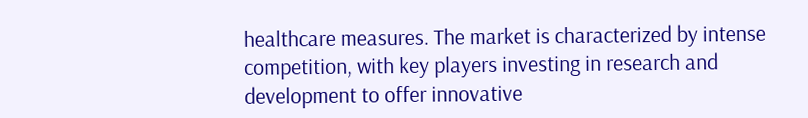healthcare measures. The market is characterized by intense competition, with key players investing in research and development to offer innovative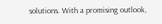solutions. With a promising outlook,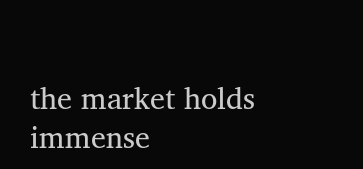the market holds immense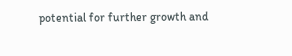potential for further growth and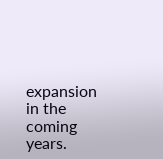expansion in the coming years.